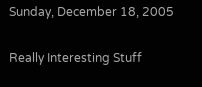Sunday, December 18, 2005

Really Interesting Stuff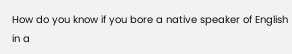How do you know if you bore a native speaker of English in a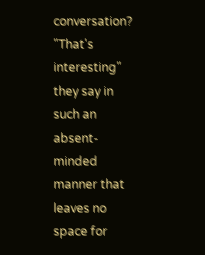conversation? "That's interesting" they say in such an absent-minded manner that leaves no space for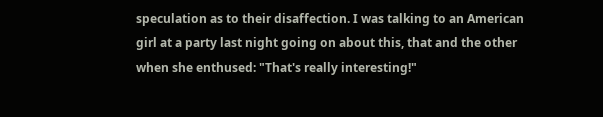speculation as to their disaffection. I was talking to an American girl at a party last night going on about this, that and the other when she enthused: "That's really interesting!"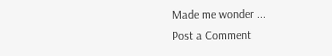Made me wonder ...
Post a Comment